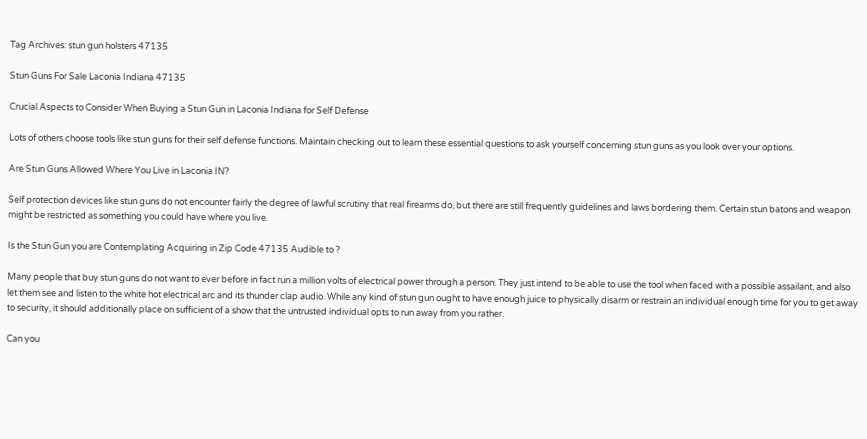Tag Archives: stun gun holsters 47135

Stun Guns For Sale Laconia Indiana 47135

Crucial Aspects to Consider When Buying a Stun Gun in Laconia Indiana for Self Defense

Lots of others choose tools like stun guns for their self defense functions. Maintain checking out to learn these essential questions to ask yourself concerning stun guns as you look over your options.

Are Stun Guns Allowed Where You Live in Laconia IN?

Self protection devices like stun guns do not encounter fairly the degree of lawful scrutiny that real firearms do, but there are still frequently guidelines and laws bordering them. Certain stun batons and weapon might be restricted as something you could have where you live.

Is the Stun Gun you are Contemplating Acquiring in Zip Code 47135 Audible to ?

Many people that buy stun guns do not want to ever before in fact run a million volts of electrical power through a person. They just intend to be able to use the tool when faced with a possible assailant, and also let them see and listen to the white hot electrical arc and its thunder clap audio. While any kind of stun gun ought to have enough juice to physically disarm or restrain an individual enough time for you to get away to security, it should additionally place on sufficient of a show that the untrusted individual opts to run away from you rather.

Can you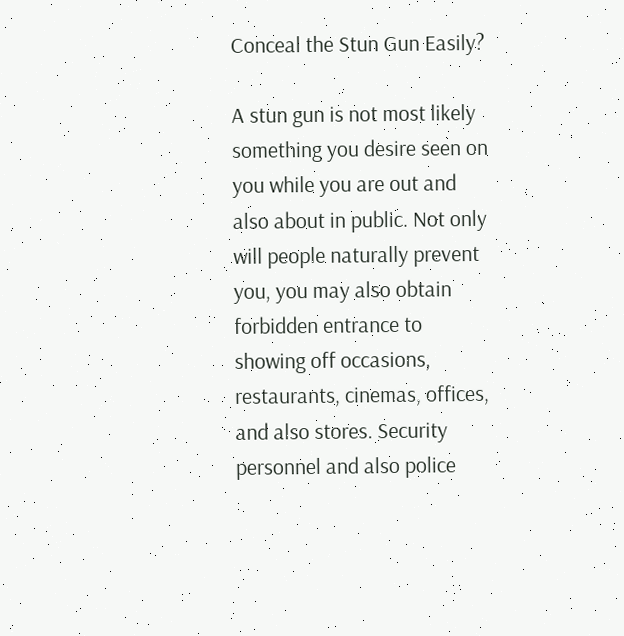Conceal the Stun Gun Easily?

A stun gun is not most likely something you desire seen on you while you are out and also about in public. Not only will people naturally prevent you, you may also obtain forbidden entrance to showing off occasions, restaurants, cinemas, offices, and also stores. Security personnel and also police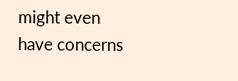might even have concerns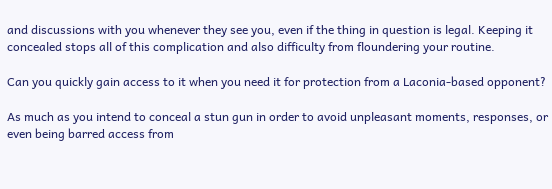and discussions with you whenever they see you, even if the thing in question is legal. Keeping it concealed stops all of this complication and also difficulty from floundering your routine.

Can you quickly gain access to it when you need it for protection from a Laconia-based opponent?

As much as you intend to conceal a stun gun in order to avoid unpleasant moments, responses, or even being barred access from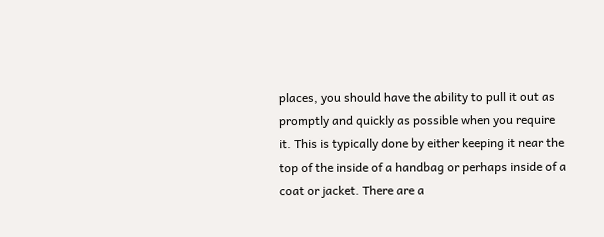places, you should have the ability to pull it out as promptly and quickly as possible when you require it. This is typically done by either keeping it near the top of the inside of a handbag or perhaps inside of a coat or jacket. There are a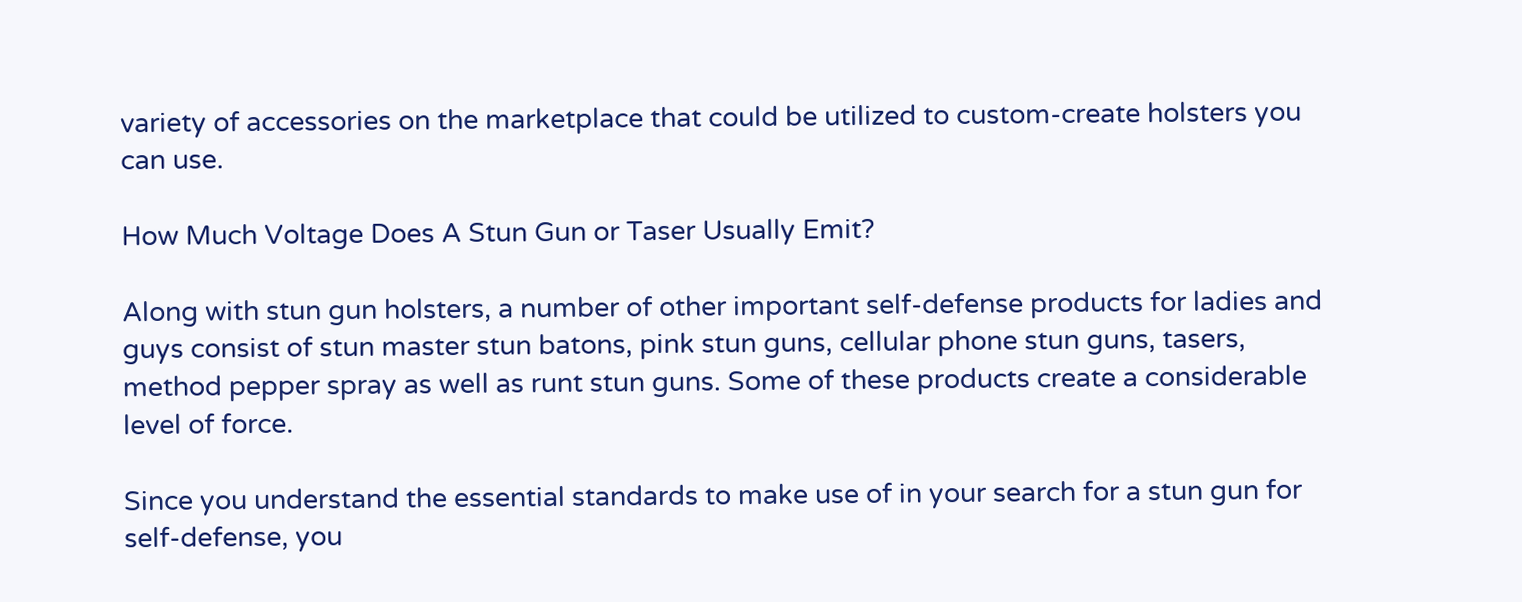variety of accessories on the marketplace that could be utilized to custom-create holsters you can use.

How Much Voltage Does A Stun Gun or Taser Usually Emit?

Along with stun gun holsters, a number of other important self-defense products for ladies and guys consist of stun master stun batons, pink stun guns, cellular phone stun guns, tasers, method pepper spray as well as runt stun guns. Some of these products create a considerable level of force.

Since you understand the essential standards to make use of in your search for a stun gun for self-defense, you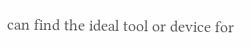can find the ideal tool or device for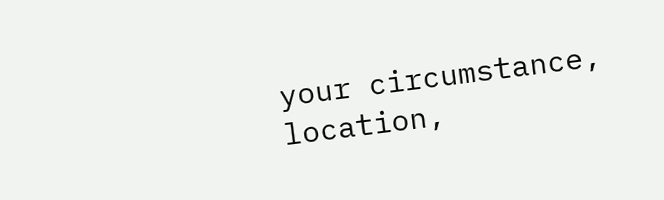your circumstance, location,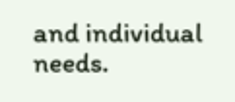and individual needs.